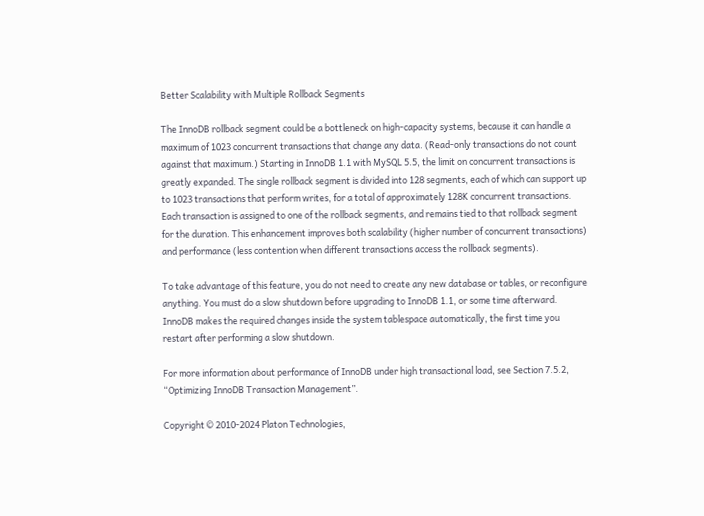Better Scalability with Multiple Rollback Segments

The InnoDB rollback segment could be a bottleneck on high-capacity systems, because it can handle a maximum of 1023 concurrent transactions that change any data. (Read-only transactions do not count against that maximum.) Starting in InnoDB 1.1 with MySQL 5.5, the limit on concurrent transactions is greatly expanded. The single rollback segment is divided into 128 segments, each of which can support up to 1023 transactions that perform writes, for a total of approximately 128K concurrent transactions. Each transaction is assigned to one of the rollback segments, and remains tied to that rollback segment for the duration. This enhancement improves both scalability (higher number of concurrent transactions) and performance (less contention when different transactions access the rollback segments).

To take advantage of this feature, you do not need to create any new database or tables, or reconfigure anything. You must do a slow shutdown before upgrading to InnoDB 1.1, or some time afterward. InnoDB makes the required changes inside the system tablespace automatically, the first time you restart after performing a slow shutdown.

For more information about performance of InnoDB under high transactional load, see Section 7.5.2, “Optimizing InnoDB Transaction Management”.

Copyright © 2010-2024 Platon Technologies,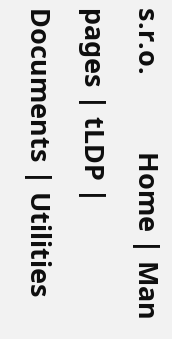s.r.o.           Home | Man pages | tLDP | Documents | Utilities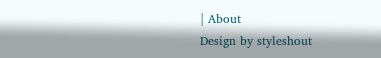| About
Design by styleshout